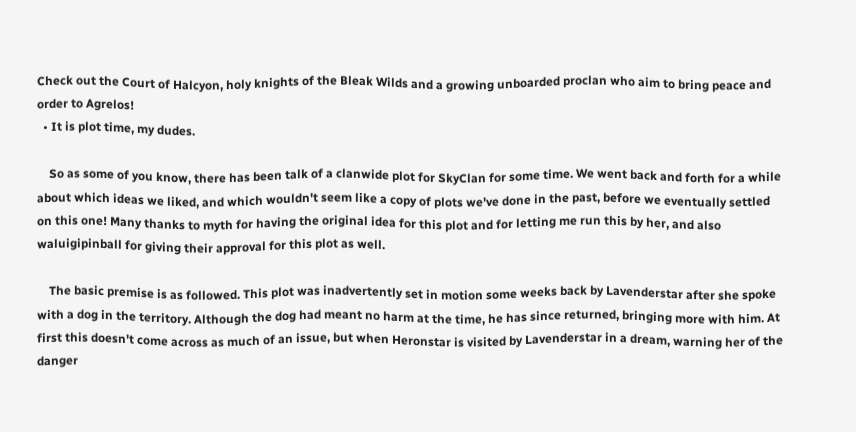Check out the Court of Halcyon, holy knights of the Bleak Wilds and a growing unboarded proclan who aim to bring peace and order to Agrelos!
  • It is plot time, my dudes.

    So as some of you know, there has been talk of a clanwide plot for SkyClan for some time. We went back and forth for a while about which ideas we liked, and which wouldn't seem like a copy of plots we've done in the past, before we eventually settled on this one! Many thanks to myth for having the original idea for this plot and for letting me run this by her, and also waluigipinball for giving their approval for this plot as well.

    The basic premise is as followed. This plot was inadvertently set in motion some weeks back by Lavenderstar after she spoke with a dog in the territory. Although the dog had meant no harm at the time, he has since returned, bringing more with him. At first this doesn't come across as much of an issue, but when Heronstar is visited by Lavenderstar in a dream, warning her of the danger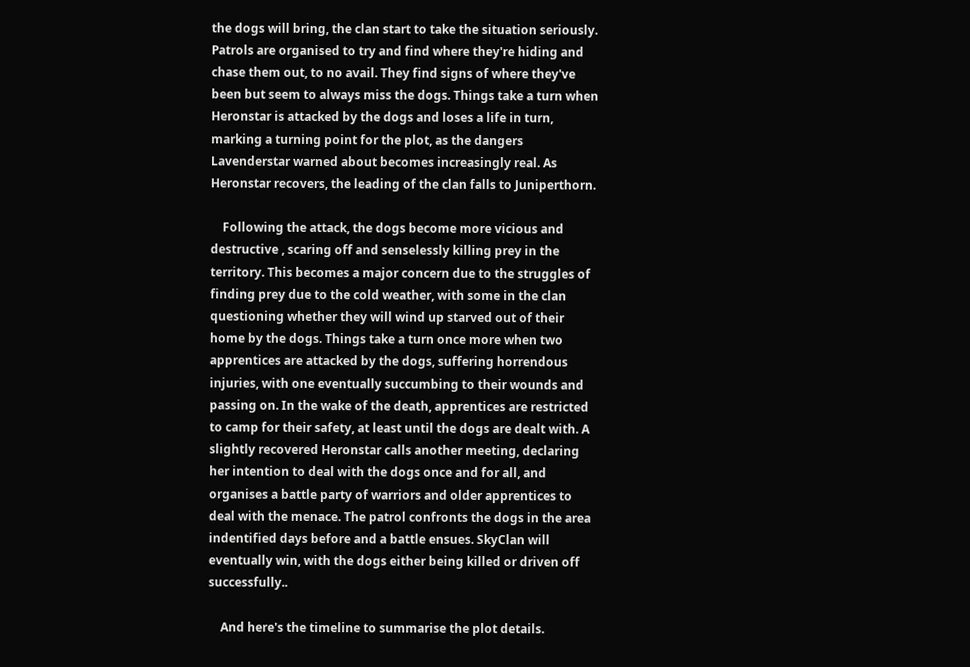the dogs will bring, the clan start to take the situation seriously. Patrols are organised to try and find where they're hiding and chase them out, to no avail. They find signs of where they've been but seem to always miss the dogs. Things take a turn when Heronstar is attacked by the dogs and loses a life in turn, marking a turning point for the plot, as the dangers Lavenderstar warned about becomes increasingly real. As Heronstar recovers, the leading of the clan falls to Juniperthorn.

    Following the attack, the dogs become more vicious and destructive , scaring off and senselessly killing prey in the territory. This becomes a major concern due to the struggles of finding prey due to the cold weather, with some in the clan questioning whether they will wind up starved out of their home by the dogs. Things take a turn once more when two apprentices are attacked by the dogs, suffering horrendous injuries, with one eventually succumbing to their wounds and passing on. In the wake of the death, apprentices are restricted to camp for their safety, at least until the dogs are dealt with. A slightly recovered Heronstar calls another meeting, declaring her intention to deal with the dogs once and for all, and organises a battle party of warriors and older apprentices to deal with the menace. The patrol confronts the dogs in the area indentified days before and a battle ensues. SkyClan will eventually win, with the dogs either being killed or driven off successfully..

    And here's the timeline to summarise the plot details.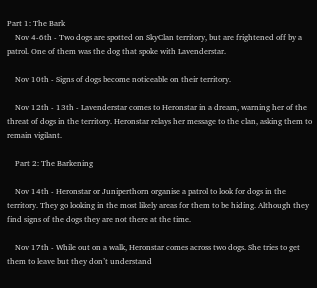Part 1: The Bark
    Nov 4-6th - Two dogs are spotted on SkyClan territory, but are frightened off by a patrol. One of them was the dog that spoke with Lavenderstar.

    Nov 10th - Signs of dogs become noticeable on their territory.

    Nov 12th - 13th - Lavenderstar comes to Heronstar in a dream, warning her of the threat of dogs in the territory. Heronstar relays her message to the clan, asking them to remain vigilant.

    Part 2: The Barkening

    Nov 14th - Heronstar or Juniperthorn organise a patrol to look for dogs in the territory. They go looking in the most likely areas for them to be hiding. Although they find signs of the dogs they are not there at the time.

    Nov 17th - While out on a walk, Heronstar comes across two dogs. She tries to get them to leave but they don’t understand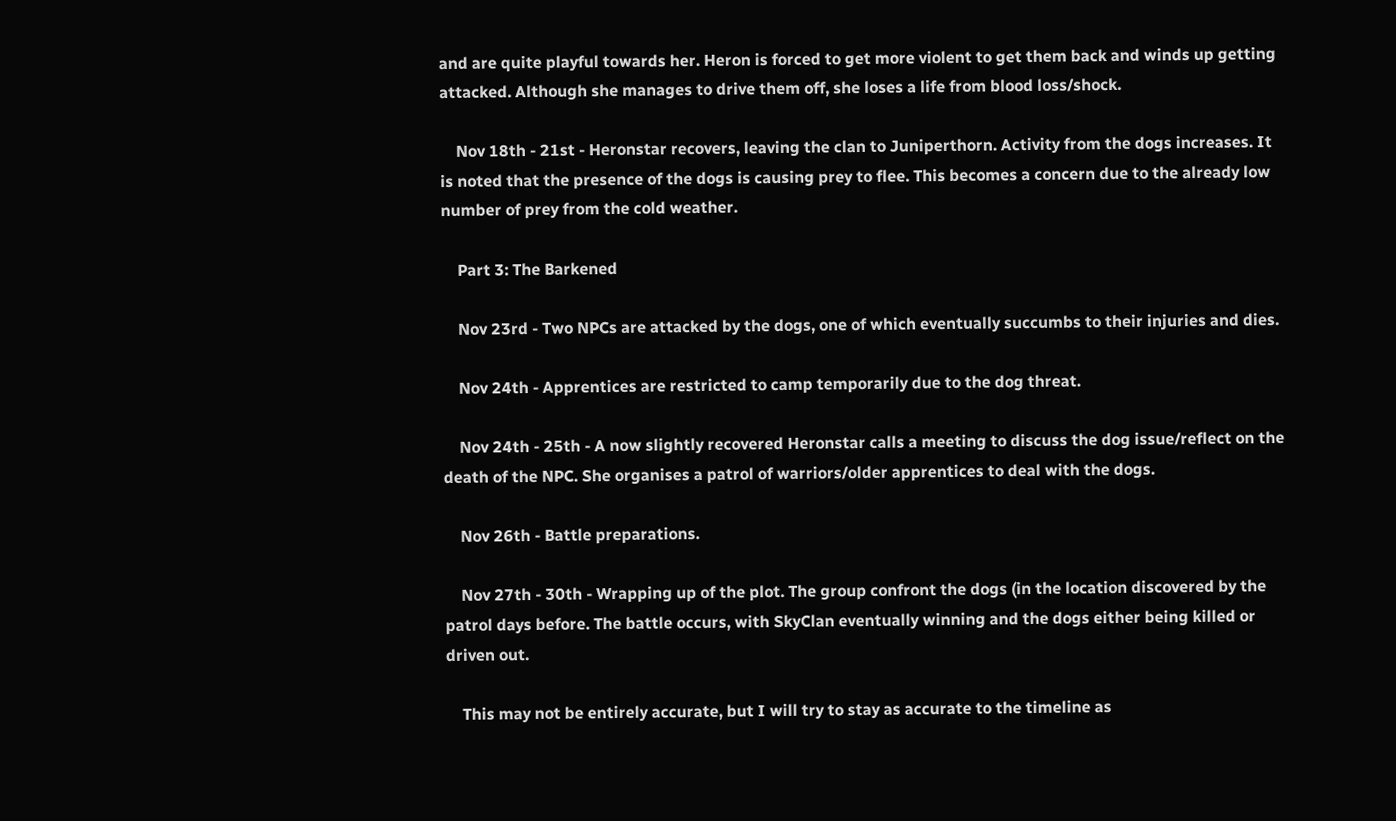and are quite playful towards her. Heron is forced to get more violent to get them back and winds up getting attacked. Although she manages to drive them off, she loses a life from blood loss/shock.

    Nov 18th - 21st - Heronstar recovers, leaving the clan to Juniperthorn. Activity from the dogs increases. It is noted that the presence of the dogs is causing prey to flee. This becomes a concern due to the already low number of prey from the cold weather.

    Part 3: The Barkened

    Nov 23rd - Two NPCs are attacked by the dogs, one of which eventually succumbs to their injuries and dies.

    Nov 24th - Apprentices are restricted to camp temporarily due to the dog threat.

    Nov 24th - 25th - A now slightly recovered Heronstar calls a meeting to discuss the dog issue/reflect on the death of the NPC. She organises a patrol of warriors/older apprentices to deal with the dogs.

    Nov 26th - Battle preparations.

    Nov 27th - 30th - Wrapping up of the plot. The group confront the dogs (in the location discovered by the patrol days before. The battle occurs, with SkyClan eventually winning and the dogs either being killed or driven out.

    This may not be entirely accurate, but I will try to stay as accurate to the timeline as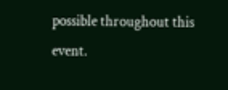possible throughout this event.